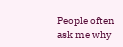People often ask me why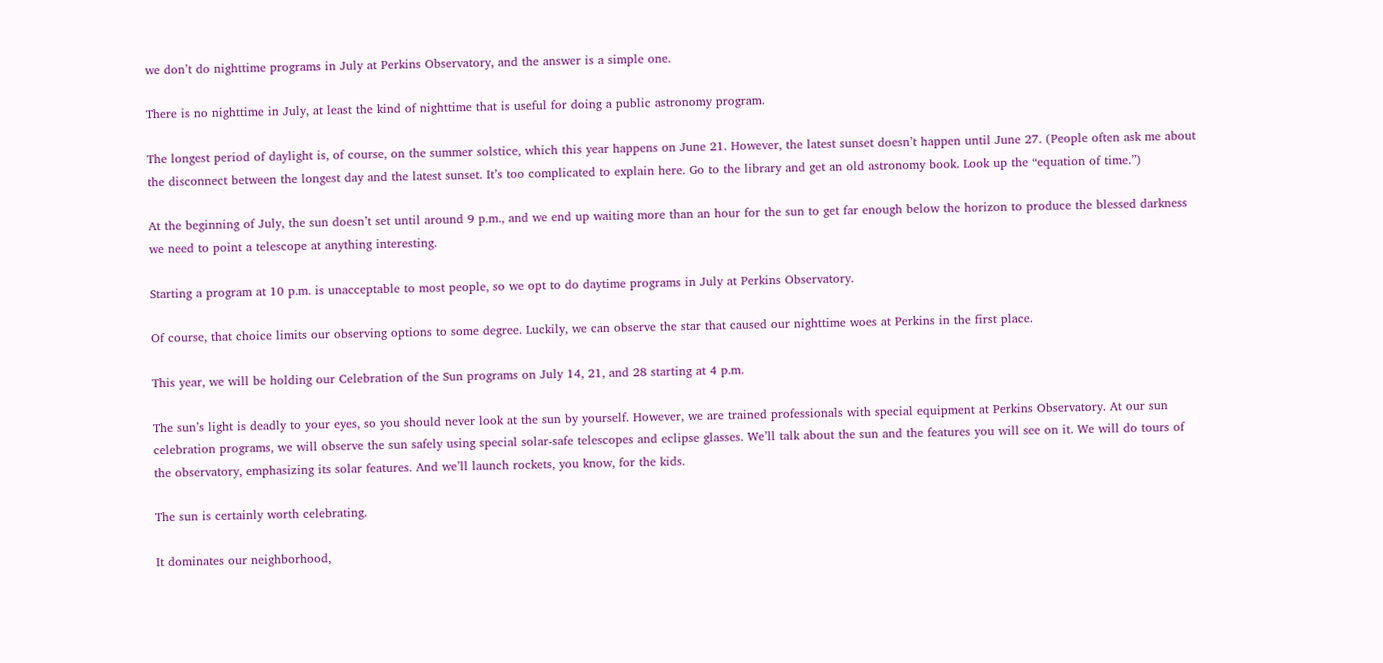we don’t do nighttime programs in July at Perkins Observatory, and the answer is a simple one.

There is no nighttime in July, at least the kind of nighttime that is useful for doing a public astronomy program.

The longest period of daylight is, of course, on the summer solstice, which this year happens on June 21. However, the latest sunset doesn’t happen until June 27. (People often ask me about the disconnect between the longest day and the latest sunset. It’s too complicated to explain here. Go to the library and get an old astronomy book. Look up the “equation of time.”)

At the beginning of July, the sun doesn’t set until around 9 p.m., and we end up waiting more than an hour for the sun to get far enough below the horizon to produce the blessed darkness we need to point a telescope at anything interesting.

Starting a program at 10 p.m. is unacceptable to most people, so we opt to do daytime programs in July at Perkins Observatory.

Of course, that choice limits our observing options to some degree. Luckily, we can observe the star that caused our nighttime woes at Perkins in the first place.

This year, we will be holding our Celebration of the Sun programs on July 14, 21, and 28 starting at 4 p.m.

The sun’s light is deadly to your eyes, so you should never look at the sun by yourself. However, we are trained professionals with special equipment at Perkins Observatory. At our sun celebration programs, we will observe the sun safely using special solar-safe telescopes and eclipse glasses. We’ll talk about the sun and the features you will see on it. We will do tours of the observatory, emphasizing its solar features. And we’ll launch rockets, you know, for the kids.

The sun is certainly worth celebrating.

It dominates our neighborhood,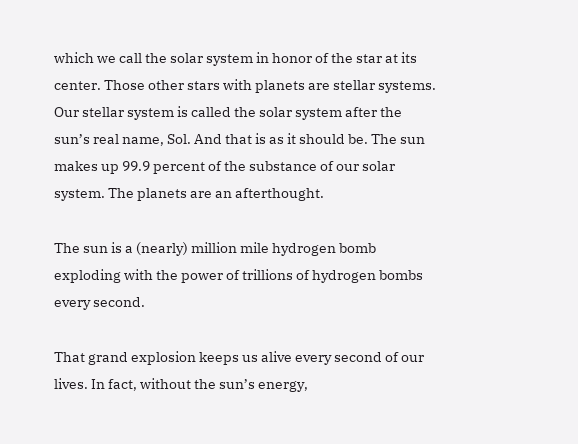which we call the solar system in honor of the star at its center. Those other stars with planets are stellar systems. Our stellar system is called the solar system after the sun’s real name, Sol. And that is as it should be. The sun makes up 99.9 percent of the substance of our solar system. The planets are an afterthought.

The sun is a (nearly) million mile hydrogen bomb exploding with the power of trillions of hydrogen bombs every second.

That grand explosion keeps us alive every second of our lives. In fact, without the sun’s energy,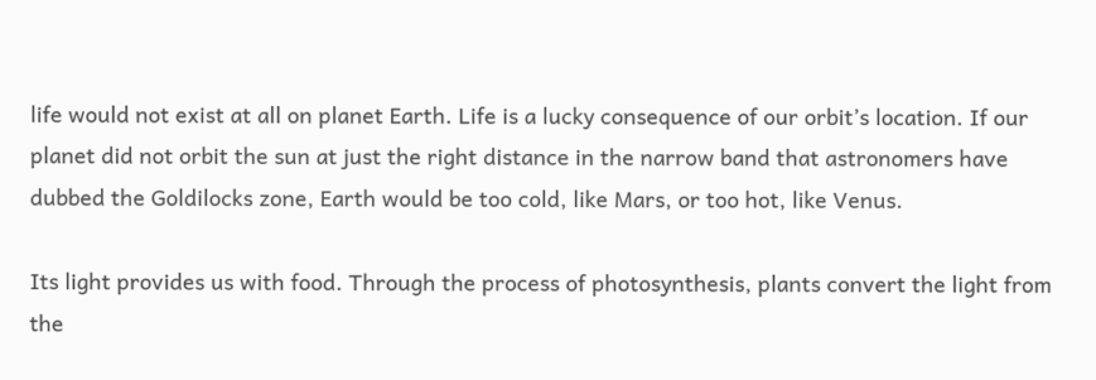life would not exist at all on planet Earth. Life is a lucky consequence of our orbit’s location. If our planet did not orbit the sun at just the right distance in the narrow band that astronomers have dubbed the Goldilocks zone, Earth would be too cold, like Mars, or too hot, like Venus.

Its light provides us with food. Through the process of photosynthesis, plants convert the light from the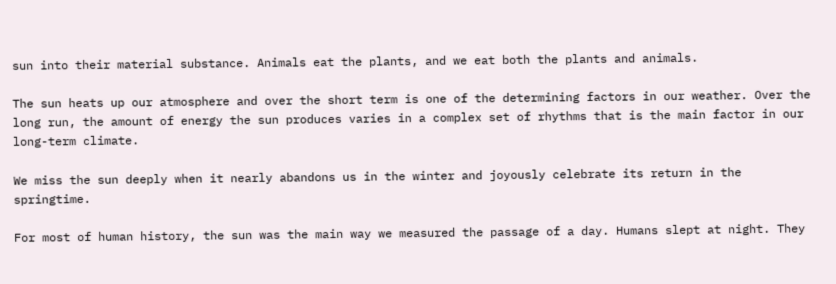sun into their material substance. Animals eat the plants, and we eat both the plants and animals.

The sun heats up our atmosphere and over the short term is one of the determining factors in our weather. Over the long run, the amount of energy the sun produces varies in a complex set of rhythms that is the main factor in our long-term climate.

We miss the sun deeply when it nearly abandons us in the winter and joyously celebrate its return in the springtime.

For most of human history, the sun was the main way we measured the passage of a day. Humans slept at night. They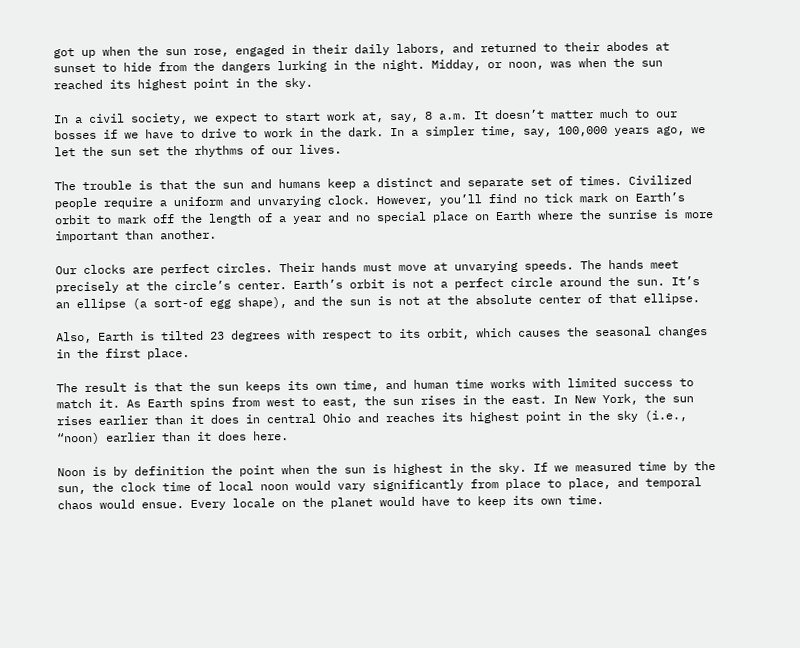got up when the sun rose, engaged in their daily labors, and returned to their abodes at sunset to hide from the dangers lurking in the night. Midday, or noon, was when the sun reached its highest point in the sky.

In a civil society, we expect to start work at, say, 8 a.m. It doesn’t matter much to our bosses if we have to drive to work in the dark. In a simpler time, say, 100,000 years ago, we let the sun set the rhythms of our lives.

The trouble is that the sun and humans keep a distinct and separate set of times. Civilized people require a uniform and unvarying clock. However, you’ll find no tick mark on Earth’s orbit to mark off the length of a year and no special place on Earth where the sunrise is more important than another.

Our clocks are perfect circles. Their hands must move at unvarying speeds. The hands meet precisely at the circle’s center. Earth’s orbit is not a perfect circle around the sun. It’s an ellipse (a sort-of egg shape), and the sun is not at the absolute center of that ellipse.

Also, Earth is tilted 23 degrees with respect to its orbit, which causes the seasonal changes in the first place.

The result is that the sun keeps its own time, and human time works with limited success to match it. As Earth spins from west to east, the sun rises in the east. In New York, the sun rises earlier than it does in central Ohio and reaches its highest point in the sky (i.e., “noon) earlier than it does here.

Noon is by definition the point when the sun is highest in the sky. If we measured time by the sun, the clock time of local noon would vary significantly from place to place, and temporal chaos would ensue. Every locale on the planet would have to keep its own time.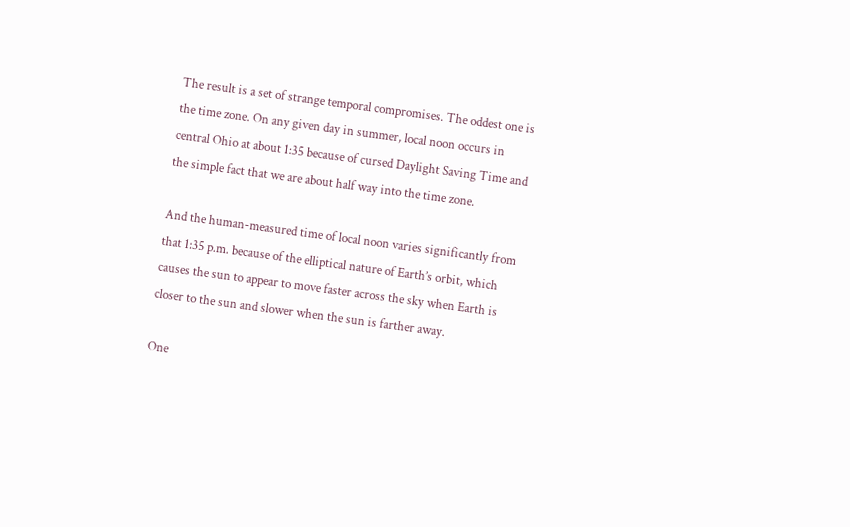The result is a set of strange temporal compromises. The oddest one is the time zone. On any given day in summer, local noon occurs in central Ohio at about 1:35 because of cursed Daylight Saving Time and the simple fact that we are about half way into the time zone.

And the human-measured time of local noon varies significantly from that 1:35 p.m. because of the elliptical nature of Earth’s orbit, which causes the sun to appear to move faster across the sky when Earth is closer to the sun and slower when the sun is farther away.

One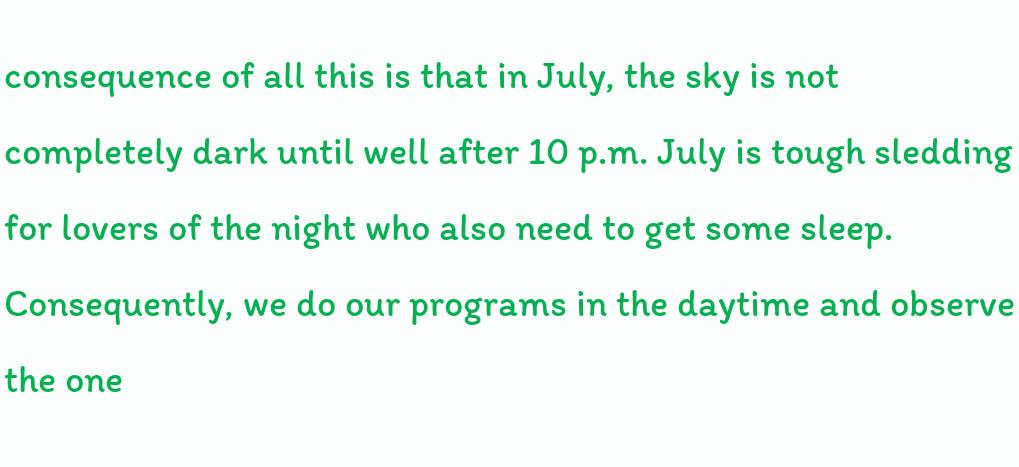consequence of all this is that in July, the sky is not completely dark until well after 10 p.m. July is tough sledding for lovers of the night who also need to get some sleep. Consequently, we do our programs in the daytime and observe the one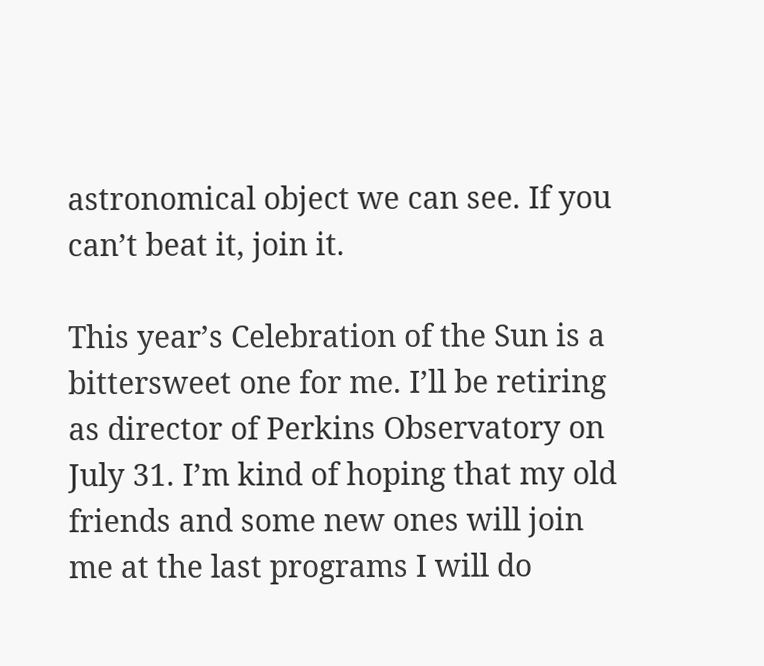astronomical object we can see. If you can’t beat it, join it.

This year’s Celebration of the Sun is a bittersweet one for me. I’ll be retiring as director of Perkins Observatory on July 31. I’m kind of hoping that my old friends and some new ones will join me at the last programs I will do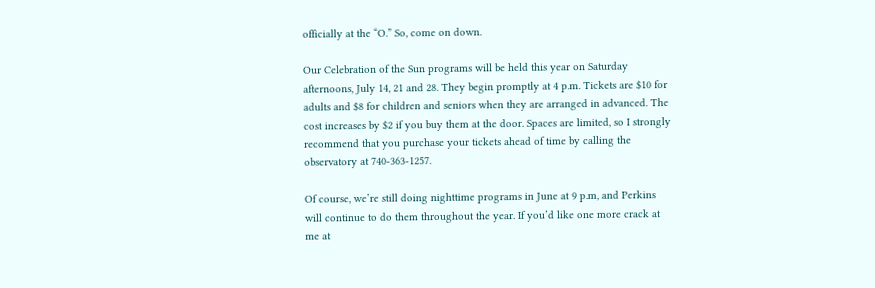officially at the “O.” So, come on down.

Our Celebration of the Sun programs will be held this year on Saturday afternoons, July 14, 21 and 28. They begin promptly at 4 p.m. Tickets are $10 for adults and $8 for children and seniors when they are arranged in advanced. The cost increases by $2 if you buy them at the door. Spaces are limited, so I strongly recommend that you purchase your tickets ahead of time by calling the observatory at 740-363-1257.

Of course, we’re still doing nighttime programs in June at 9 p.m, and Perkins will continue to do them throughout the year. If you’d like one more crack at me at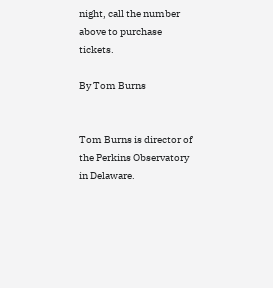night, call the number above to purchase tickets.

By Tom Burns


Tom Burns is director of the Perkins Observatory in Delaware.